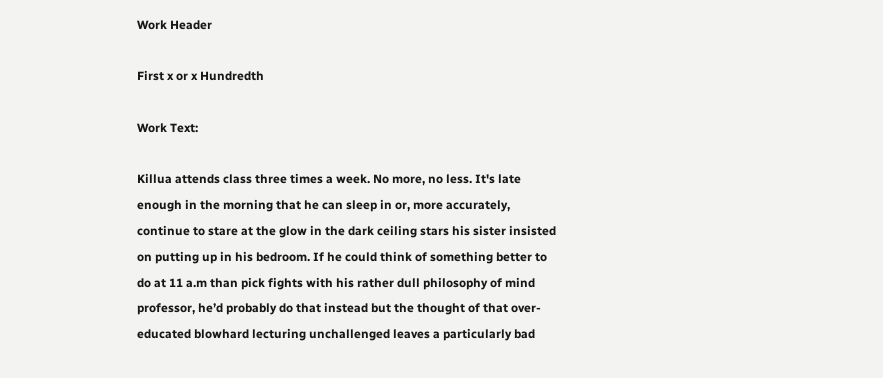Work Header

First x or x Hundredth

Work Text:

Killua attends class three times a week. No more, no less. It's late enough in the morning that he can sleep in or, more accurately, continue to stare at the glow in the dark ceiling stars his sister insisted on putting up in his bedroom. If he could think of something better to do at 11 a.m than pick fights with his rather dull philosophy of mind professor, he’d probably do that instead but the thought of that over-educated blowhard lecturing unchallenged leaves a particularly bad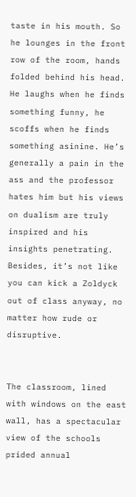taste in his mouth. So he lounges in the front row of the room, hands folded behind his head. He laughs when he finds something funny, he scoffs when he finds something asinine. He’s generally a pain in the ass and the professor hates him but his views on dualism are truly inspired and his insights penetrating. Besides, it’s not like you can kick a Zoldyck out of class anyway, no matter how rude or disruptive.


The classroom, lined with windows on the east wall, has a spectacular view of the schools prided annual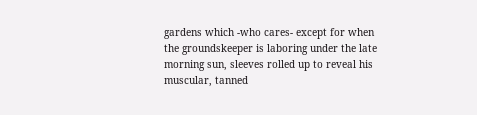gardens which -who cares- except for when the groundskeeper is laboring under the late morning sun, sleeves rolled up to reveal his muscular, tanned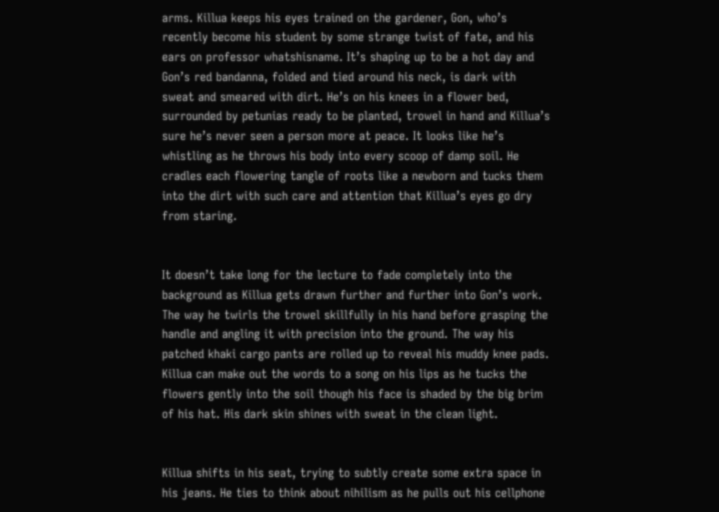arms. Killua keeps his eyes trained on the gardener, Gon, who’s recently become his student by some strange twist of fate, and his ears on professor whatshisname. It’s shaping up to be a hot day and Gon’s red bandanna, folded and tied around his neck, is dark with sweat and smeared with dirt. He’s on his knees in a flower bed, surrounded by petunias ready to be planted, trowel in hand and Killua’s sure he’s never seen a person more at peace. It looks like he’s whistling as he throws his body into every scoop of damp soil. He cradles each flowering tangle of roots like a newborn and tucks them into the dirt with such care and attention that Killua’s eyes go dry from staring.


It doesn’t take long for the lecture to fade completely into the background as Killua gets drawn further and further into Gon’s work. The way he twirls the trowel skillfully in his hand before grasping the handle and angling it with precision into the ground. The way his patched khaki cargo pants are rolled up to reveal his muddy knee pads. Killua can make out the words to a song on his lips as he tucks the flowers gently into the soil though his face is shaded by the big brim of his hat. His dark skin shines with sweat in the clean light.


Killua shifts in his seat, trying to subtly create some extra space in his jeans. He ties to think about nihilism as he pulls out his cellphone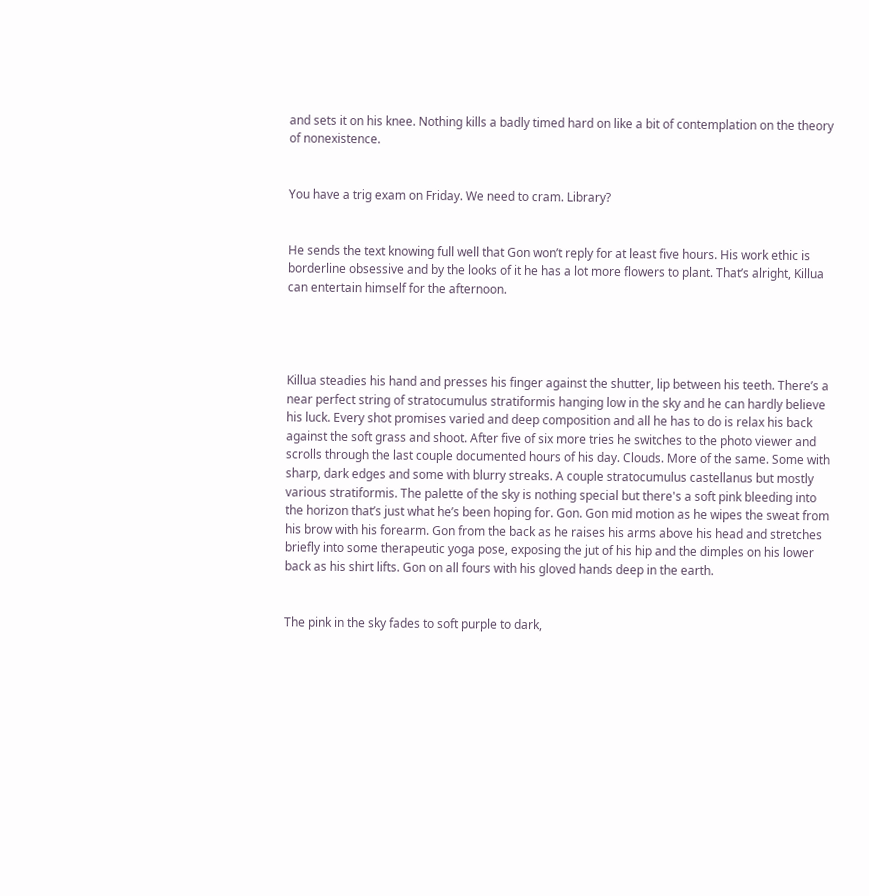and sets it on his knee. Nothing kills a badly timed hard on like a bit of contemplation on the theory of nonexistence.


You have a trig exam on Friday. We need to cram. Library?


He sends the text knowing full well that Gon won’t reply for at least five hours. His work ethic is borderline obsessive and by the looks of it he has a lot more flowers to plant. That’s alright, Killua can entertain himself for the afternoon.




Killua steadies his hand and presses his finger against the shutter, lip between his teeth. There’s a near perfect string of stratocumulus stratiformis hanging low in the sky and he can hardly believe his luck. Every shot promises varied and deep composition and all he has to do is relax his back against the soft grass and shoot. After five of six more tries he switches to the photo viewer and scrolls through the last couple documented hours of his day. Clouds. More of the same. Some with sharp, dark edges and some with blurry streaks. A couple stratocumulus castellanus but mostly various stratiformis. The palette of the sky is nothing special but there's a soft pink bleeding into the horizon that’s just what he’s been hoping for. Gon. Gon mid motion as he wipes the sweat from his brow with his forearm. Gon from the back as he raises his arms above his head and stretches briefly into some therapeutic yoga pose, exposing the jut of his hip and the dimples on his lower back as his shirt lifts. Gon on all fours with his gloved hands deep in the earth.


The pink in the sky fades to soft purple to dark,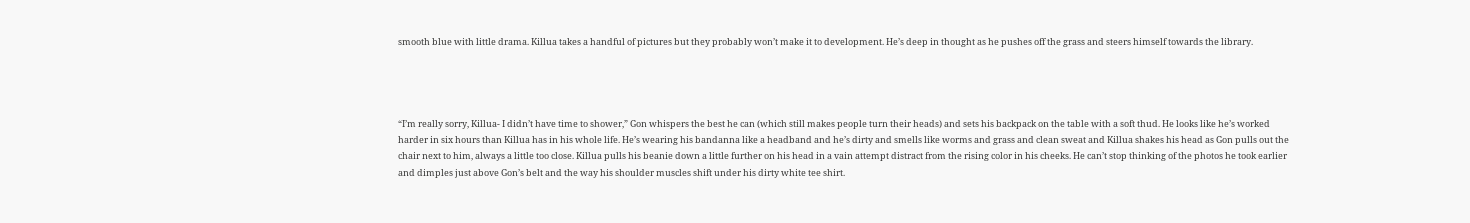smooth blue with little drama. Killua takes a handful of pictures but they probably won’t make it to development. He’s deep in thought as he pushes off the grass and steers himself towards the library.




“I’m really sorry, Killua- I didn’t have time to shower,” Gon whispers the best he can (which still makes people turn their heads) and sets his backpack on the table with a soft thud. He looks like he’s worked harder in six hours than Killua has in his whole life. He’s wearing his bandanna like a headband and he’s dirty and smells like worms and grass and clean sweat and Killua shakes his head as Gon pulls out the chair next to him, always a little too close. Killua pulls his beanie down a little further on his head in a vain attempt distract from the rising color in his cheeks. He can’t stop thinking of the photos he took earlier and dimples just above Gon’s belt and the way his shoulder muscles shift under his dirty white tee shirt.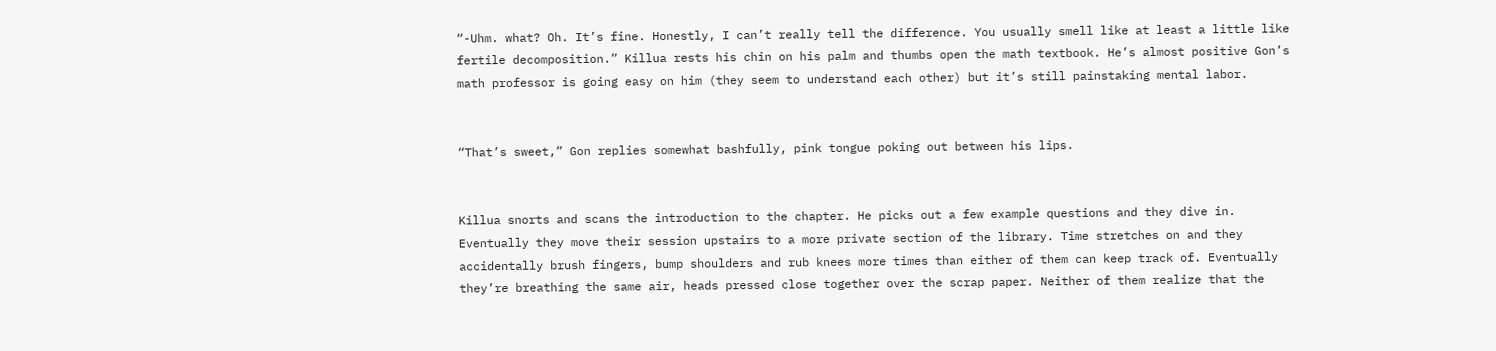“-Uhm. what? Oh. It’s fine. Honestly, I can’t really tell the difference. You usually smell like at least a little like fertile decomposition.” Killua rests his chin on his palm and thumbs open the math textbook. He’s almost positive Gon’s math professor is going easy on him (they seem to understand each other) but it’s still painstaking mental labor.


“That’s sweet,” Gon replies somewhat bashfully, pink tongue poking out between his lips.


Killua snorts and scans the introduction to the chapter. He picks out a few example questions and they dive in. Eventually they move their session upstairs to a more private section of the library. Time stretches on and they accidentally brush fingers, bump shoulders and rub knees more times than either of them can keep track of. Eventually they’re breathing the same air, heads pressed close together over the scrap paper. Neither of them realize that the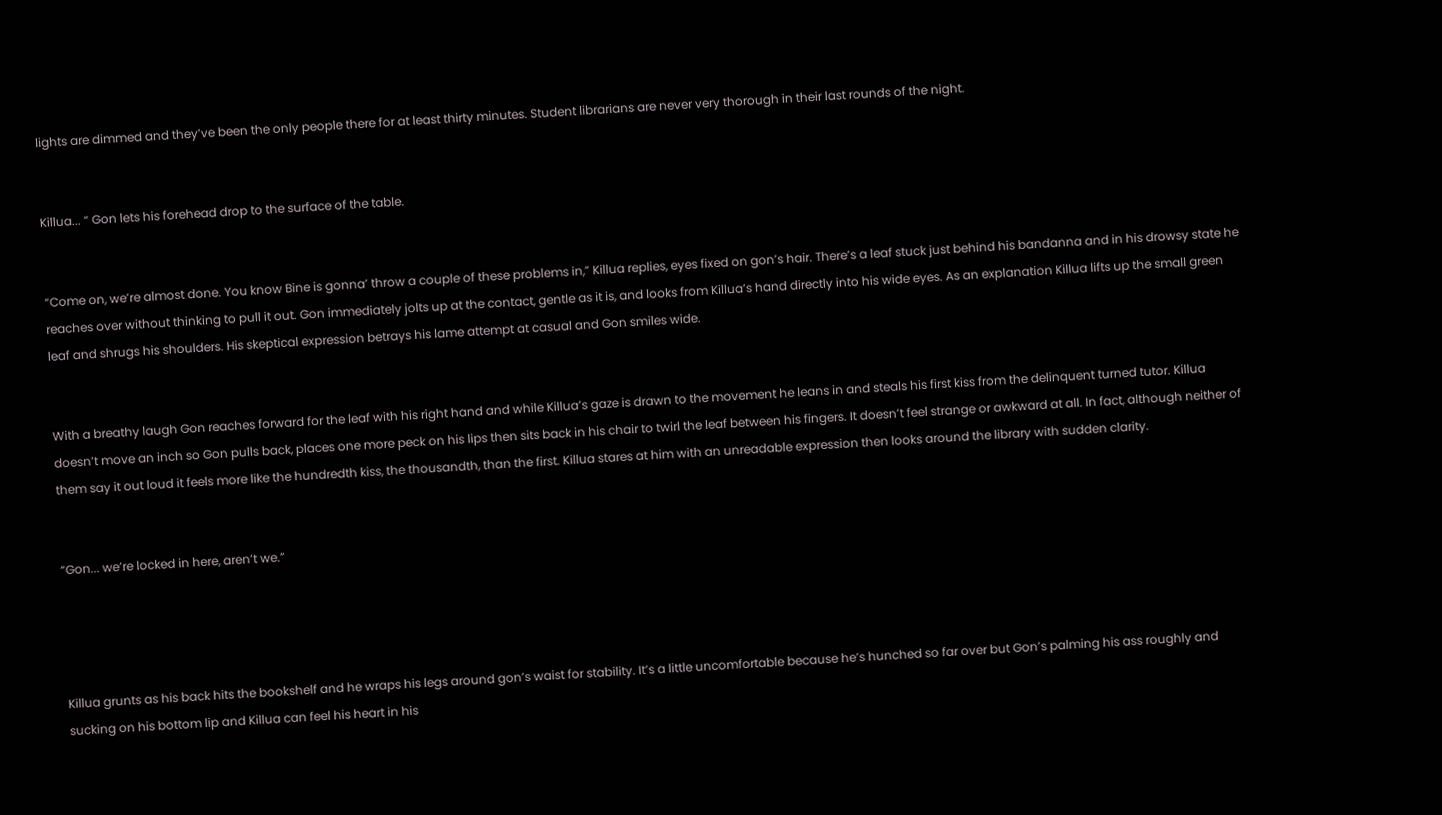lights are dimmed and they’ve been the only people there for at least thirty minutes. Student librarians are never very thorough in their last rounds of the night.


Killua... “ Gon lets his forehead drop to the surface of the table.


“Come on, we’re almost done. You know Bine is gonna’ throw a couple of these problems in,” Killua replies, eyes fixed on gon’s hair. There’s a leaf stuck just behind his bandanna and in his drowsy state he reaches over without thinking to pull it out. Gon immediately jolts up at the contact, gentle as it is, and looks from Killua’s hand directly into his wide eyes. As an explanation Killua lifts up the small green leaf and shrugs his shoulders. His skeptical expression betrays his lame attempt at casual and Gon smiles wide.


With a breathy laugh Gon reaches forward for the leaf with his right hand and while Killua’s gaze is drawn to the movement he leans in and steals his first kiss from the delinquent turned tutor. Killua doesn’t move an inch so Gon pulls back, places one more peck on his lips then sits back in his chair to twirl the leaf between his fingers. It doesn’t feel strange or awkward at all. In fact, although neither of them say it out loud it feels more like the hundredth kiss, the thousandth, than the first. Killua stares at him with an unreadable expression then looks around the library with sudden clarity.


“Gon... we’re locked in here, aren’t we.”




Killua grunts as his back hits the bookshelf and he wraps his legs around gon’s waist for stability. It’s a little uncomfortable because he’s hunched so far over but Gon’s palming his ass roughly and sucking on his bottom lip and Killua can feel his heart in his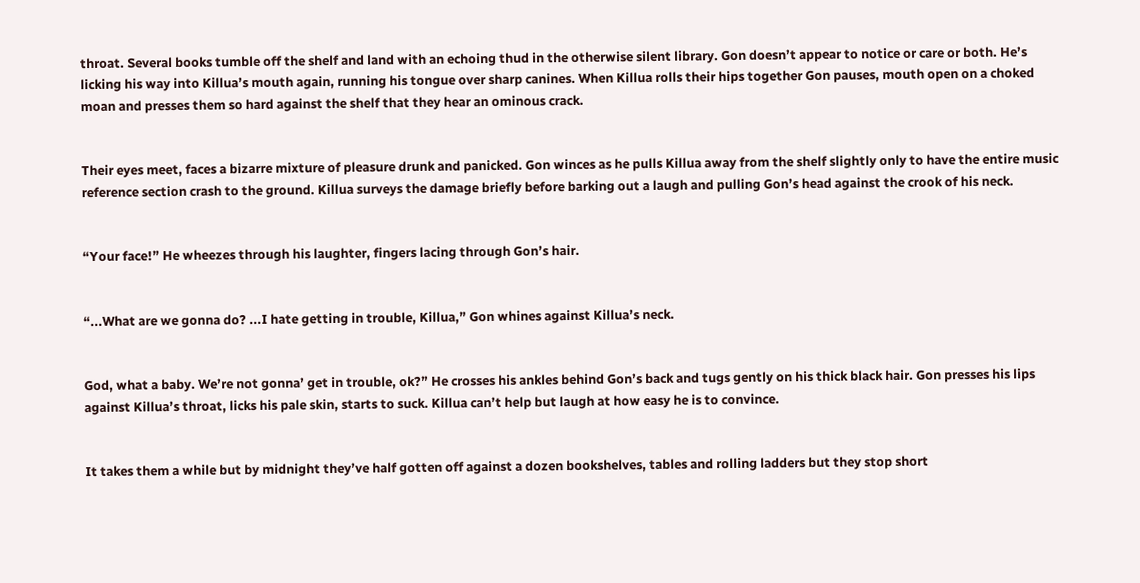throat. Several books tumble off the shelf and land with an echoing thud in the otherwise silent library. Gon doesn’t appear to notice or care or both. He’s licking his way into Killua’s mouth again, running his tongue over sharp canines. When Killua rolls their hips together Gon pauses, mouth open on a choked moan and presses them so hard against the shelf that they hear an ominous crack.


Their eyes meet, faces a bizarre mixture of pleasure drunk and panicked. Gon winces as he pulls Killua away from the shelf slightly only to have the entire music reference section crash to the ground. Killua surveys the damage briefly before barking out a laugh and pulling Gon’s head against the crook of his neck.


“Your face!” He wheezes through his laughter, fingers lacing through Gon’s hair.


“...What are we gonna do? ...I hate getting in trouble, Killua,” Gon whines against Killua’s neck.


God, what a baby. We’re not gonna’ get in trouble, ok?” He crosses his ankles behind Gon’s back and tugs gently on his thick black hair. Gon presses his lips against Killua’s throat, licks his pale skin, starts to suck. Killua can’t help but laugh at how easy he is to convince.


It takes them a while but by midnight they’ve half gotten off against a dozen bookshelves, tables and rolling ladders but they stop short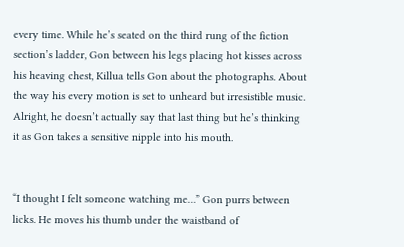every time. While he’s seated on the third rung of the fiction section’s ladder, Gon between his legs placing hot kisses across his heaving chest, Killua tells Gon about the photographs. About the way his every motion is set to unheard but irresistible music. Alright, he doesn’t actually say that last thing but he’s thinking it as Gon takes a sensitive nipple into his mouth.


“I thought I felt someone watching me…” Gon purrs between licks. He moves his thumb under the waistband of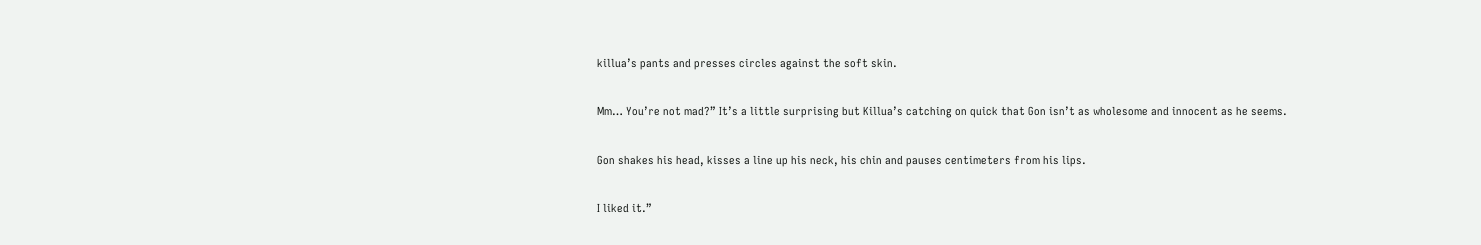killua’s pants and presses circles against the soft skin.


Mm… You’re not mad?” It’s a little surprising but Killua’s catching on quick that Gon isn’t as wholesome and innocent as he seems.


Gon shakes his head, kisses a line up his neck, his chin and pauses centimeters from his lips.


I liked it.”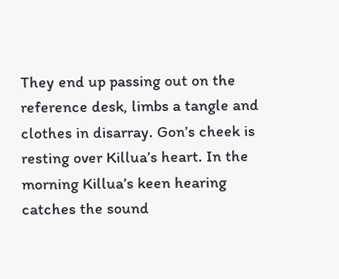They end up passing out on the reference desk, limbs a tangle and clothes in disarray. Gon’s cheek is resting over Killua’s heart. In the morning Killua’s keen hearing catches the sound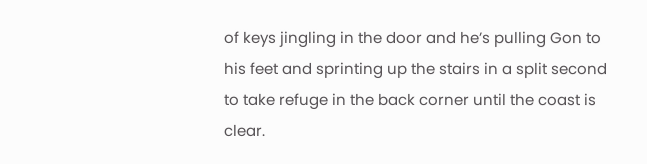of keys jingling in the door and he’s pulling Gon to his feet and sprinting up the stairs in a split second to take refuge in the back corner until the coast is clear.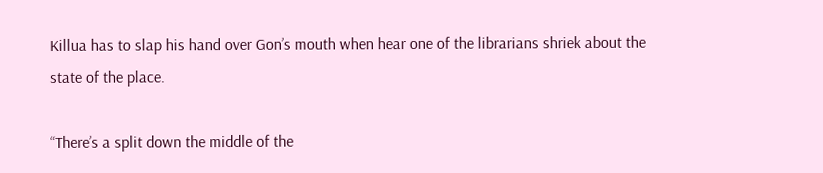Killua has to slap his hand over Gon’s mouth when hear one of the librarians shriek about the state of the place.

“There’s a split down the middle of the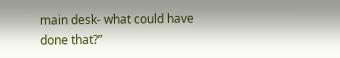main desk- what could have done that?”